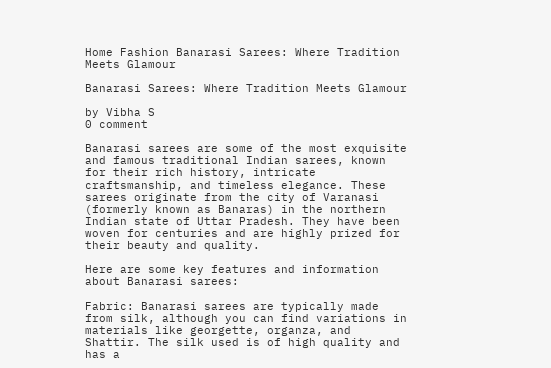Home Fashion Banarasi Sarees: Where Tradition Meets Glamour

Banarasi Sarees: Where Tradition Meets Glamour

by Vibha S
0 comment

Banarasi sarees are some of the most exquisite and famous traditional Indian sarees, known for their rich history, intricate craftsmanship, and timeless elegance. These sarees originate from the city of Varanasi (formerly known as Banaras) in the northern Indian state of Uttar Pradesh. They have been woven for centuries and are highly prized for their beauty and quality.

Here are some key features and information about Banarasi sarees:

Fabric: Banarasi sarees are typically made from silk, although you can find variations in materials like georgette, organza, and Shattir. The silk used is of high quality and has a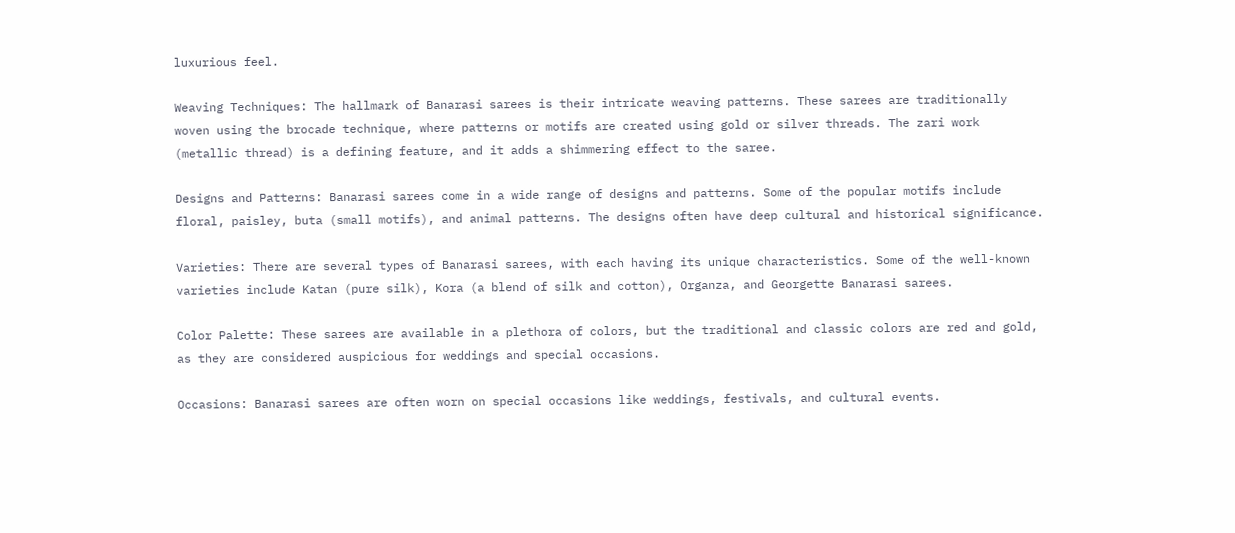luxurious feel.

Weaving Techniques: The hallmark of Banarasi sarees is their intricate weaving patterns. These sarees are traditionally woven using the brocade technique, where patterns or motifs are created using gold or silver threads. The zari work (metallic thread) is a defining feature, and it adds a shimmering effect to the saree.

Designs and Patterns: Banarasi sarees come in a wide range of designs and patterns. Some of the popular motifs include floral, paisley, buta (small motifs), and animal patterns. The designs often have deep cultural and historical significance.

Varieties: There are several types of Banarasi sarees, with each having its unique characteristics. Some of the well-known varieties include Katan (pure silk), Kora (a blend of silk and cotton), Organza, and Georgette Banarasi sarees.

Color Palette: These sarees are available in a plethora of colors, but the traditional and classic colors are red and gold, as they are considered auspicious for weddings and special occasions.

Occasions: Banarasi sarees are often worn on special occasions like weddings, festivals, and cultural events.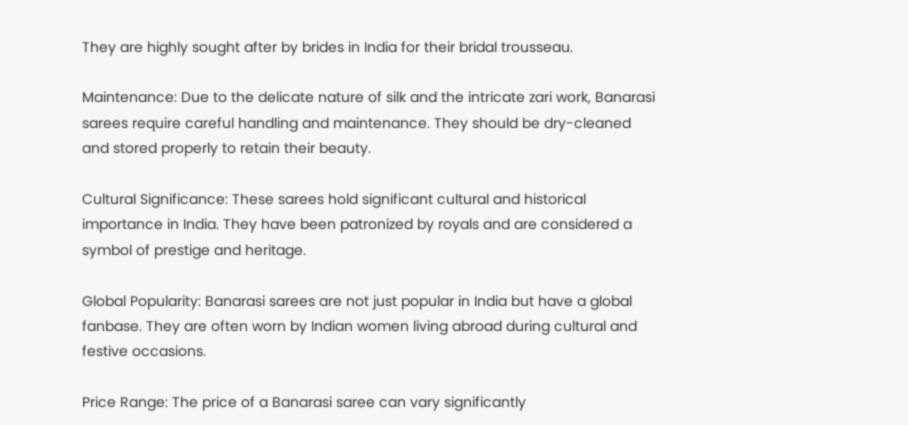They are highly sought after by brides in India for their bridal trousseau.

Maintenance: Due to the delicate nature of silk and the intricate zari work, Banarasi sarees require careful handling and maintenance. They should be dry-cleaned and stored properly to retain their beauty.

Cultural Significance: These sarees hold significant cultural and historical importance in India. They have been patronized by royals and are considered a symbol of prestige and heritage.

Global Popularity: Banarasi sarees are not just popular in India but have a global fanbase. They are often worn by Indian women living abroad during cultural and festive occasions.

Price Range: The price of a Banarasi saree can vary significantly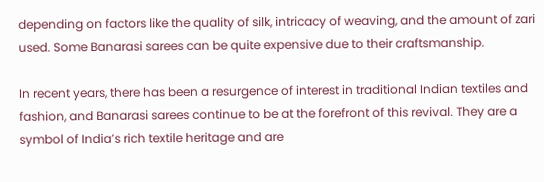depending on factors like the quality of silk, intricacy of weaving, and the amount of zari used. Some Banarasi sarees can be quite expensive due to their craftsmanship.

In recent years, there has been a resurgence of interest in traditional Indian textiles and fashion, and Banarasi sarees continue to be at the forefront of this revival. They are a symbol of India’s rich textile heritage and are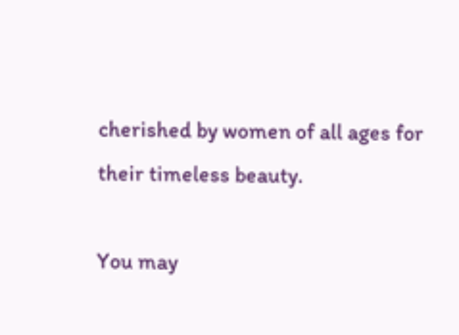cherished by women of all ages for their timeless beauty.

You may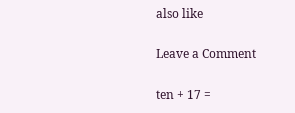also like

Leave a Comment

ten + 17 =